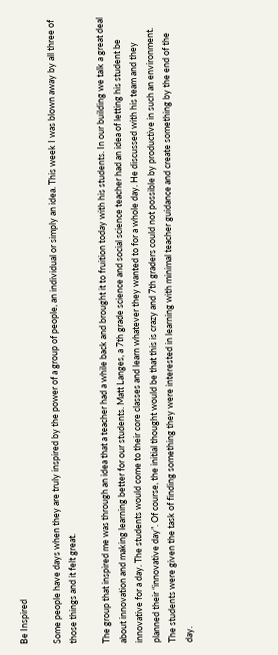Be Inspired

Some people have days when they are truly inspired by the power of a group of people, an individual or simply an idea. This week I was blown away by all three of those things and it felt great.

The group that inspired me was through an idea that a teacher had a while back and brought it to fruition today with his students. In our building we talk a great deal about innovation and making learning better for our students. Matt Langes, a 7th grade science and social science teacher had an idea of letting his student be innovative for a day. The students would come to their core classes and learn whatever they wanted to for a whole day. He discussed with his team and they planned their “innovative day”. Of course, the initial thought would be that this is crazy and 7th graders could not possible by productive in such an environment. The students were given the task of finding something they were interested in learning with minimal teacher guidance and create something by the end of the day.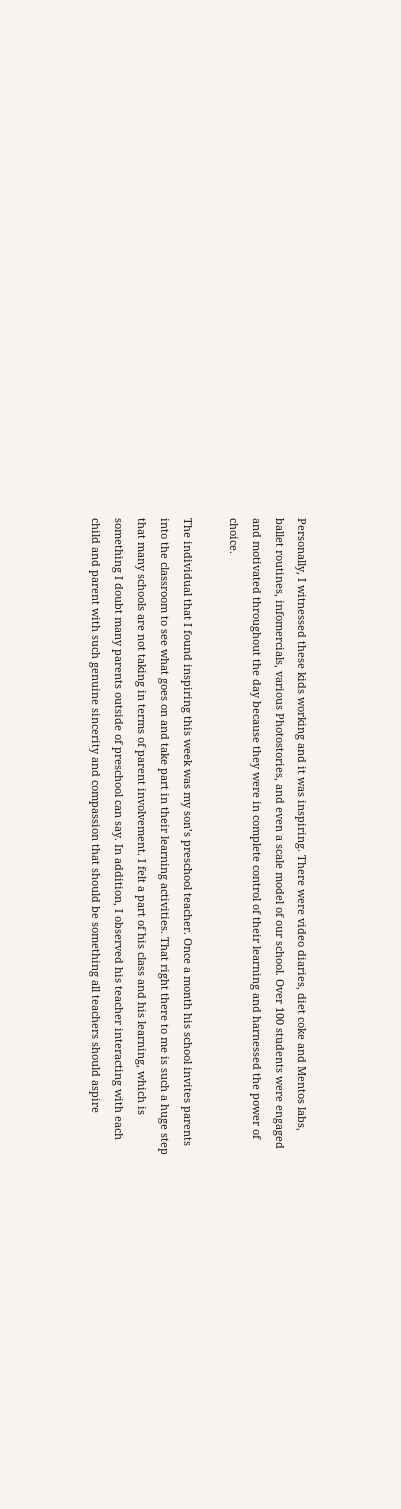Personally, I witnessed these kids working and it was inspiring. There were video diaries, diet coke and Mentos labs, ballet routines, infomercials, various Photostories, and even a scale model of our school. Over 100 students were engaged and motivated throughout the day because they were in complete control of their learning and harnessed the power of choice.

The individual that I found inspiring this week was my son’s preschool teacher. Once a month his school invites parents into the classroom to see what goes on and take part in their learning activities. That right there to me is such a huge step that many schools are not taking in terms of parent involvement. I felt a part of his class and his learning, which is something I doubt many parents outside of preschool can say. In addition, I observed his teacher interacting with each child and parent with such genuine sincerity and compassion that should be something all teachers should aspire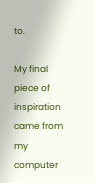to.

My final piece of inspiration came from my computer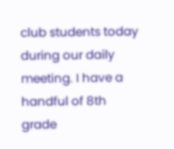club students today during our daily meeting. I have a handful of 8th grade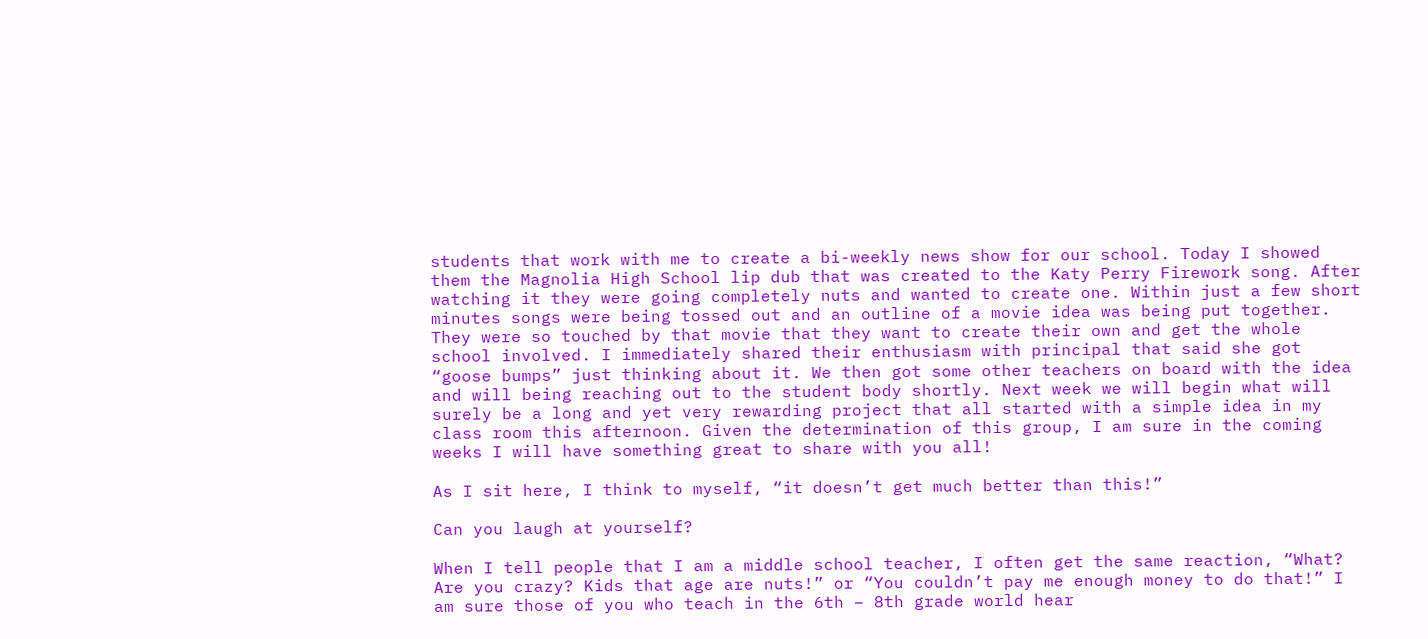students that work with me to create a bi-weekly news show for our school. Today I showed them the Magnolia High School lip dub that was created to the Katy Perry Firework song. After watching it they were going completely nuts and wanted to create one. Within just a few short minutes songs were being tossed out and an outline of a movie idea was being put together. They were so touched by that movie that they want to create their own and get the whole school involved. I immediately shared their enthusiasm with principal that said she got “goose bumps” just thinking about it. We then got some other teachers on board with the idea and will being reaching out to the student body shortly. Next week we will begin what will surely be a long and yet very rewarding project that all started with a simple idea in my class room this afternoon. Given the determination of this group, I am sure in the coming weeks I will have something great to share with you all!

As I sit here, I think to myself, “it doesn’t get much better than this!”

Can you laugh at yourself?

When I tell people that I am a middle school teacher, I often get the same reaction, “What? Are you crazy? Kids that age are nuts!” or “You couldn’t pay me enough money to do that!” I am sure those of you who teach in the 6th – 8th grade world hear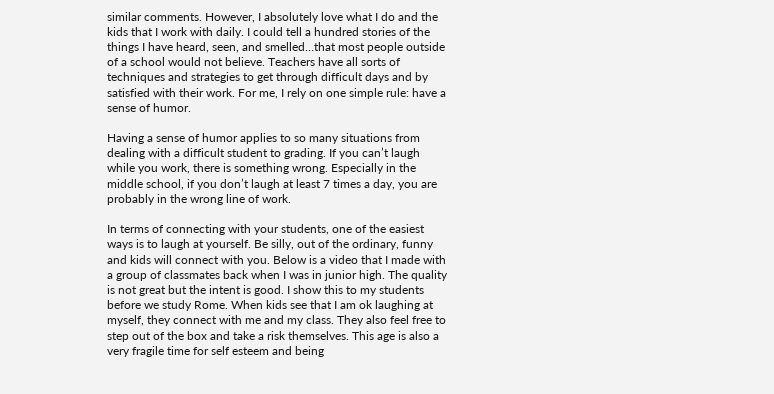similar comments. However, I absolutely love what I do and the kids that I work with daily. I could tell a hundred stories of the things I have heard, seen, and smelled…that most people outside of a school would not believe. Teachers have all sorts of techniques and strategies to get through difficult days and by satisfied with their work. For me, I rely on one simple rule: have a sense of humor.

Having a sense of humor applies to so many situations from dealing with a difficult student to grading. If you can’t laugh while you work, there is something wrong. Especially in the middle school, if you don’t laugh at least 7 times a day, you are probably in the wrong line of work.

In terms of connecting with your students, one of the easiest ways is to laugh at yourself. Be silly, out of the ordinary, funny and kids will connect with you. Below is a video that I made with a group of classmates back when I was in junior high. The quality is not great but the intent is good. I show this to my students before we study Rome. When kids see that I am ok laughing at myself, they connect with me and my class. They also feel free to step out of the box and take a risk themselves. This age is also a very fragile time for self esteem and being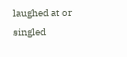laughed at or singled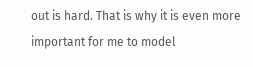out is hard. That is why it is even more important for me to model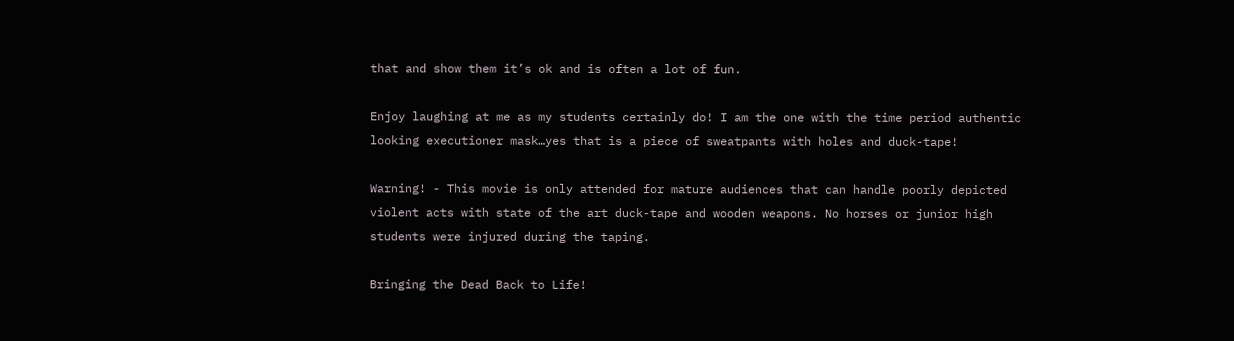that and show them it’s ok and is often a lot of fun.

Enjoy laughing at me as my students certainly do! I am the one with the time period authentic looking executioner mask…yes that is a piece of sweatpants with holes and duck-tape!

Warning! - This movie is only attended for mature audiences that can handle poorly depicted violent acts with state of the art duck-tape and wooden weapons. No horses or junior high students were injured during the taping.

Bringing the Dead Back to Life!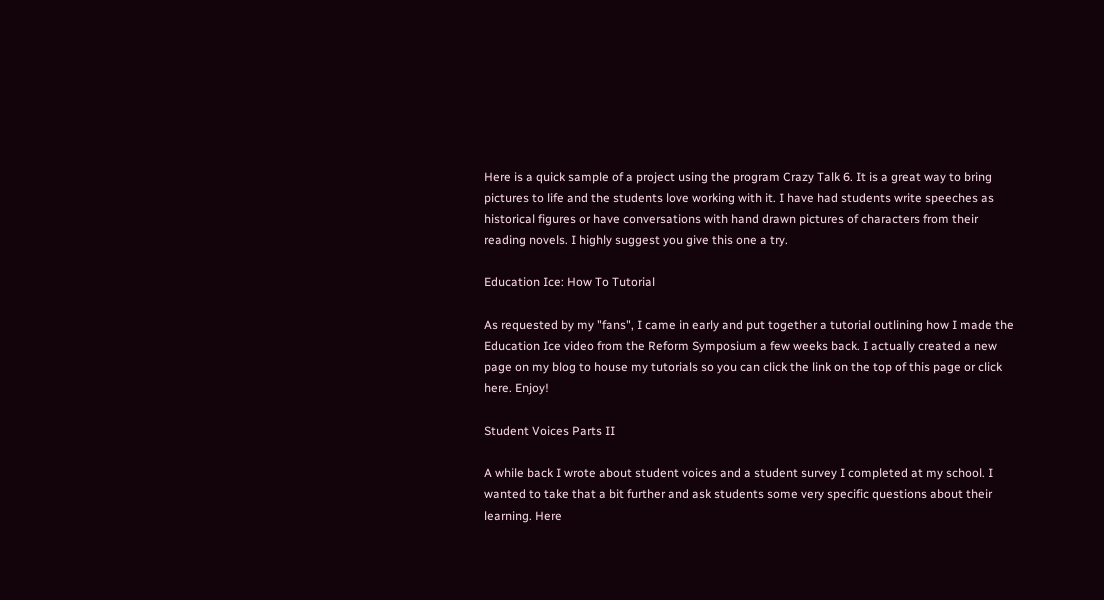Here is a quick sample of a project using the program Crazy Talk 6. It is a great way to bring pictures to life and the students love working with it. I have had students write speeches as historical figures or have conversations with hand drawn pictures of characters from their reading novels. I highly suggest you give this one a try.

Education Ice: How To Tutorial

As requested by my "fans", I came in early and put together a tutorial outlining how I made the Education Ice video from the Reform Symposium a few weeks back. I actually created a new page on my blog to house my tutorials so you can click the link on the top of this page or click here. Enjoy!

Student Voices Parts II

A while back I wrote about student voices and a student survey I completed at my school. I wanted to take that a bit further and ask students some very specific questions about their learning. Here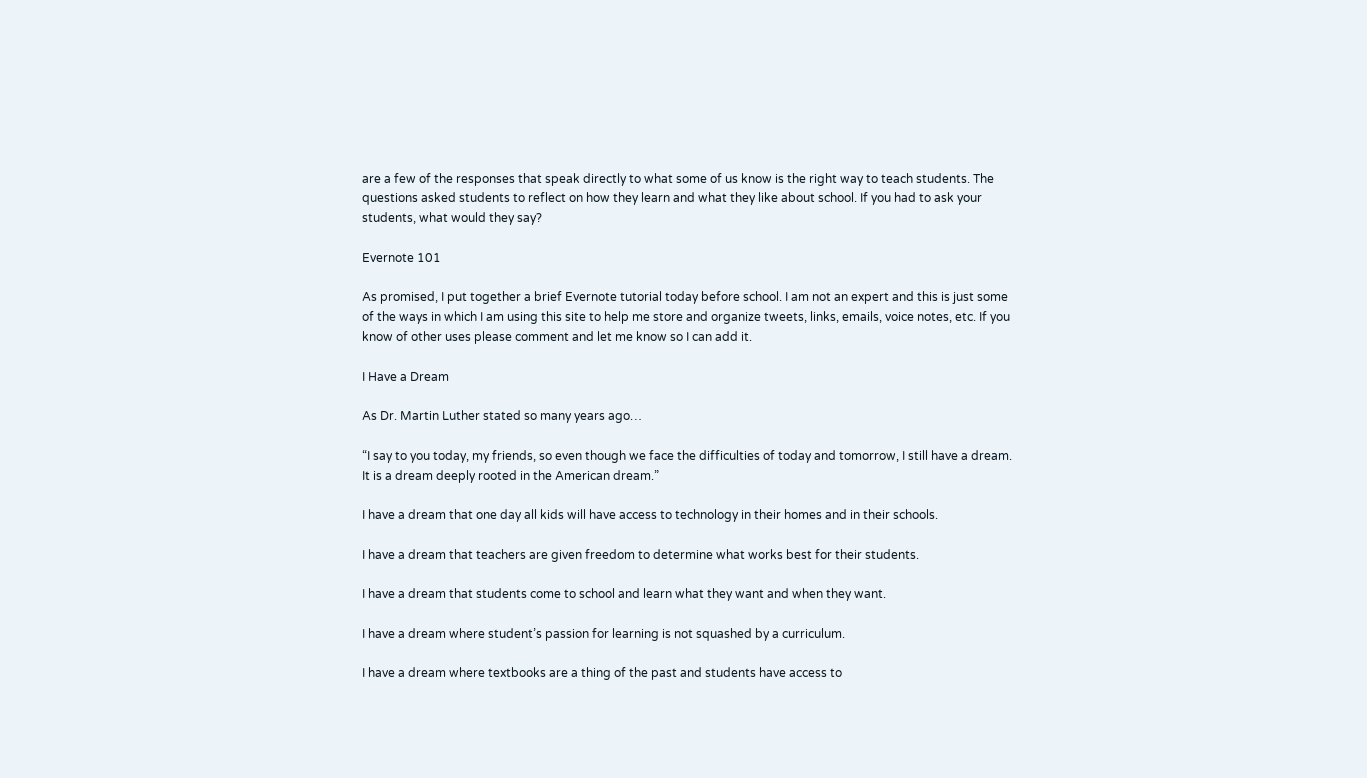are a few of the responses that speak directly to what some of us know is the right way to teach students. The questions asked students to reflect on how they learn and what they like about school. If you had to ask your students, what would they say?

Evernote 101

As promised, I put together a brief Evernote tutorial today before school. I am not an expert and this is just some of the ways in which I am using this site to help me store and organize tweets, links, emails, voice notes, etc. If you know of other uses please comment and let me know so I can add it.

I Have a Dream

As Dr. Martin Luther stated so many years ago…

“I say to you today, my friends, so even though we face the difficulties of today and tomorrow, I still have a dream. It is a dream deeply rooted in the American dream.”

I have a dream that one day all kids will have access to technology in their homes and in their schools.

I have a dream that teachers are given freedom to determine what works best for their students.

I have a dream that students come to school and learn what they want and when they want.

I have a dream where student’s passion for learning is not squashed by a curriculum.

I have a dream where textbooks are a thing of the past and students have access to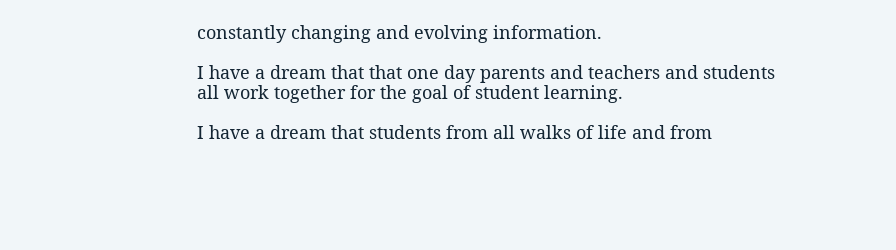constantly changing and evolving information.

I have a dream that that one day parents and teachers and students all work together for the goal of student learning.

I have a dream that students from all walks of life and from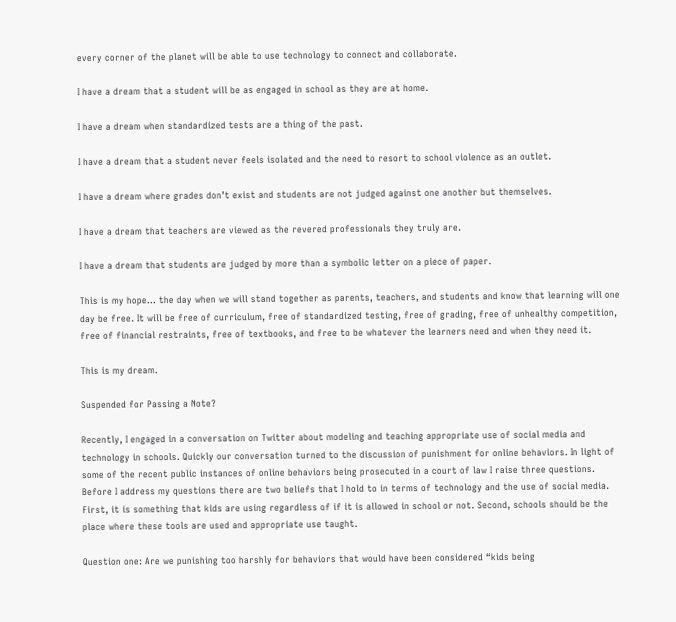every corner of the planet will be able to use technology to connect and collaborate.

I have a dream that a student will be as engaged in school as they are at home.

I have a dream when standardized tests are a thing of the past.

I have a dream that a student never feels isolated and the need to resort to school violence as an outlet.

I have a dream where grades don’t exist and students are not judged against one another but themselves.

I have a dream that teachers are viewed as the revered professionals they truly are.

I have a dream that students are judged by more than a symbolic letter on a piece of paper.

This is my hope… the day when we will stand together as parents, teachers, and students and know that learning will one day be free. It will be free of curriculum, free of standardized testing, free of grading, free of unhealthy competition, free of financial restraints, free of textbooks, and free to be whatever the learners need and when they need it.

This is my dream.

Suspended for Passing a Note?

Recently, I engaged in a conversation on Twitter about modeling and teaching appropriate use of social media and technology in schools. Quickly our conversation turned to the discussion of punishment for online behaviors. In light of some of the recent public instances of online behaviors being prosecuted in a court of law I raise three questions. Before I address my questions there are two beliefs that I hold to in terms of technology and the use of social media. First, it is something that kids are using regardless of if it is allowed in school or not. Second, schools should be the place where these tools are used and appropriate use taught.

Question one: Are we punishing too harshly for behaviors that would have been considered “kids being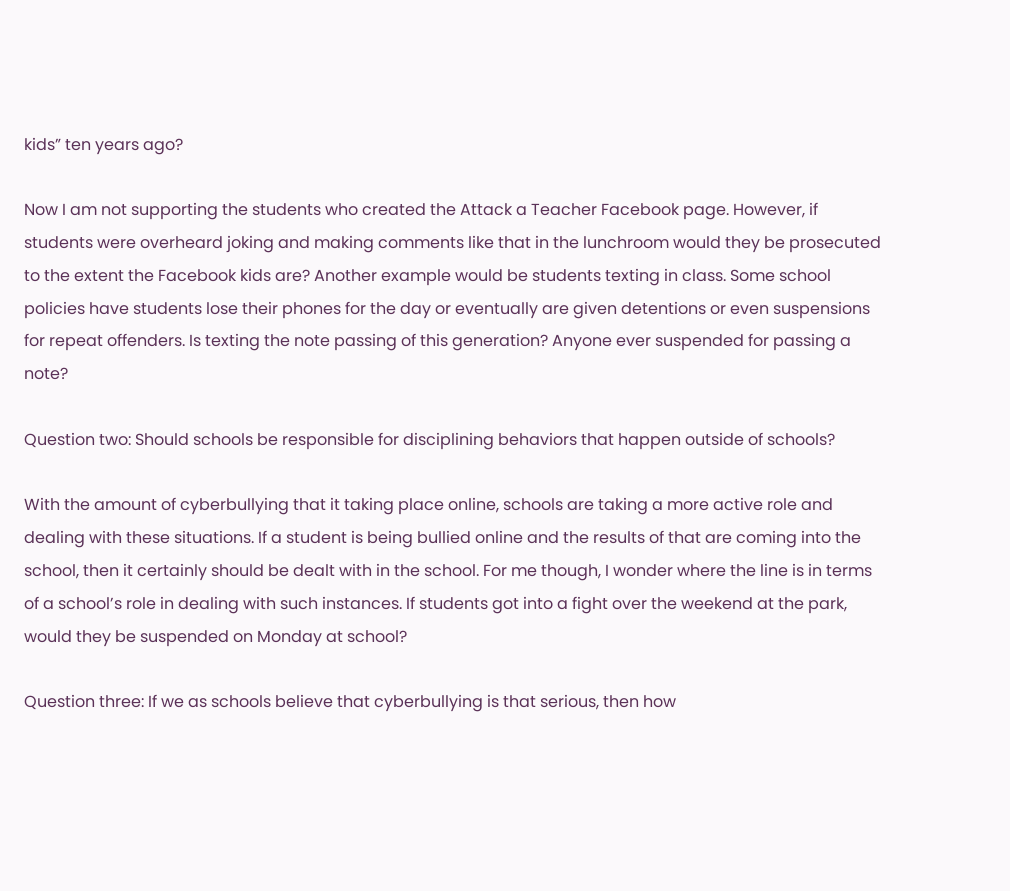kids” ten years ago?

Now I am not supporting the students who created the Attack a Teacher Facebook page. However, if students were overheard joking and making comments like that in the lunchroom would they be prosecuted to the extent the Facebook kids are? Another example would be students texting in class. Some school policies have students lose their phones for the day or eventually are given detentions or even suspensions for repeat offenders. Is texting the note passing of this generation? Anyone ever suspended for passing a note?

Question two: Should schools be responsible for disciplining behaviors that happen outside of schools?

With the amount of cyberbullying that it taking place online, schools are taking a more active role and dealing with these situations. If a student is being bullied online and the results of that are coming into the school, then it certainly should be dealt with in the school. For me though, I wonder where the line is in terms of a school’s role in dealing with such instances. If students got into a fight over the weekend at the park, would they be suspended on Monday at school?

Question three: If we as schools believe that cyberbullying is that serious, then how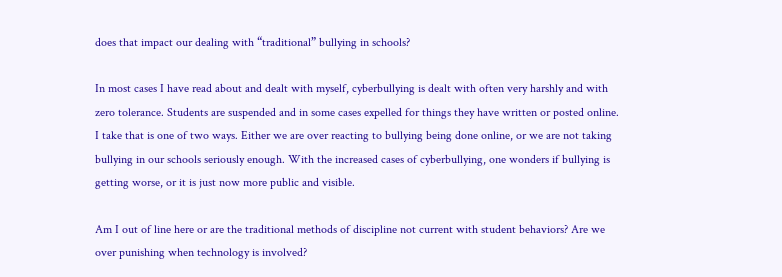does that impact our dealing with “traditional” bullying in schools?

In most cases I have read about and dealt with myself, cyberbullying is dealt with often very harshly and with zero tolerance. Students are suspended and in some cases expelled for things they have written or posted online. I take that is one of two ways. Either we are over reacting to bullying being done online, or we are not taking bullying in our schools seriously enough. With the increased cases of cyberbullying, one wonders if bullying is getting worse, or it is just now more public and visible.

Am I out of line here or are the traditional methods of discipline not current with student behaviors? Are we over punishing when technology is involved?